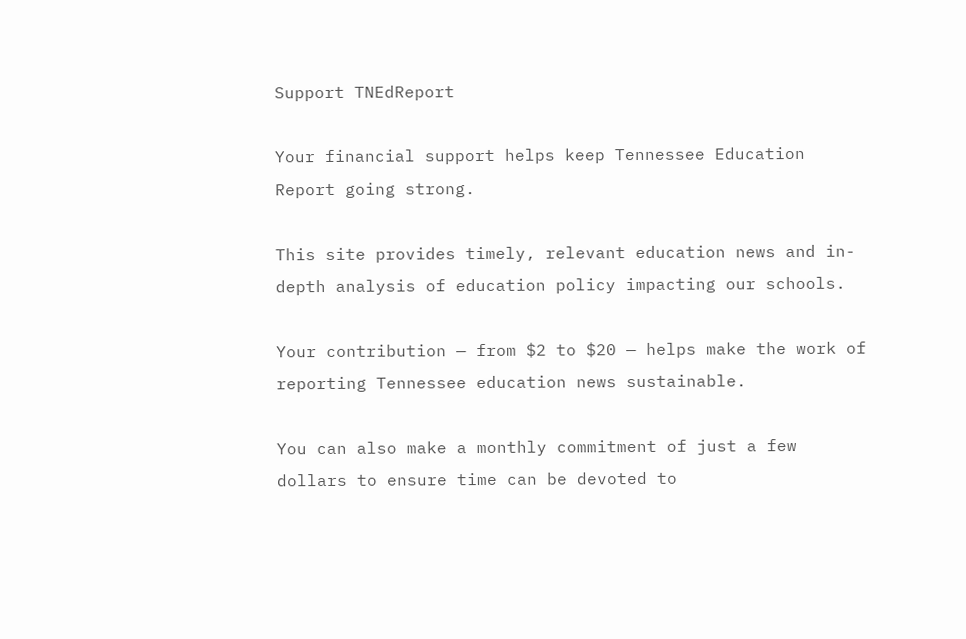Support TNEdReport

Your financial support helps keep Tennessee Education Report going strong.

This site provides timely, relevant education news and in-depth analysis of education policy impacting our schools.

Your contribution — from $2 to $20 — helps make the work of reporting Tennessee education news sustainable.

You can also make a monthly commitment of just a few dollars to ensure time can be devoted to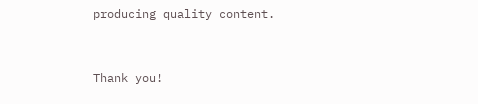producing quality content.


Thank you!